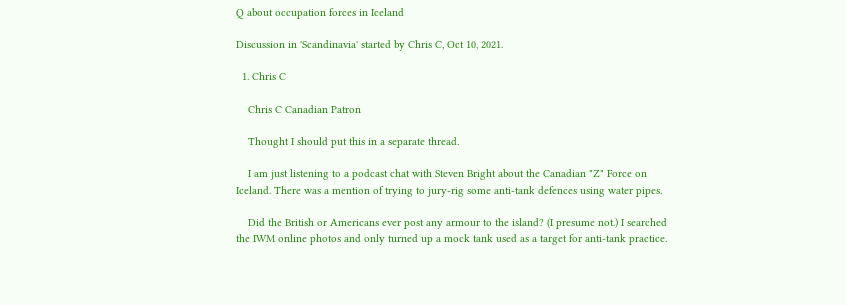Q about occupation forces in Iceland

Discussion in 'Scandinavia' started by Chris C, Oct 10, 2021.

  1. Chris C

    Chris C Canadian Patron

    Thought I should put this in a separate thread.

    I am just listening to a podcast chat with Steven Bright about the Canadian "Z" Force on Iceland. There was a mention of trying to jury-rig some anti-tank defences using water pipes.

    Did the British or Americans ever post any armour to the island? (I presume not.) I searched the IWM online photos and only turned up a mock tank used as a target for anti-tank practice.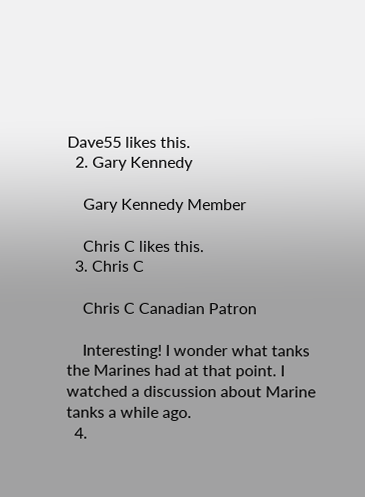Dave55 likes this.
  2. Gary Kennedy

    Gary Kennedy Member

    Chris C likes this.
  3. Chris C

    Chris C Canadian Patron

    Interesting! I wonder what tanks the Marines had at that point. I watched a discussion about Marine tanks a while ago.
  4.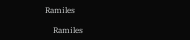Ramiles

    Ramiles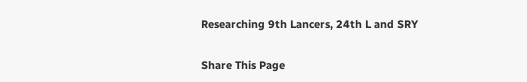Researching 9th Lancers, 24th L and SRY

Share This Page